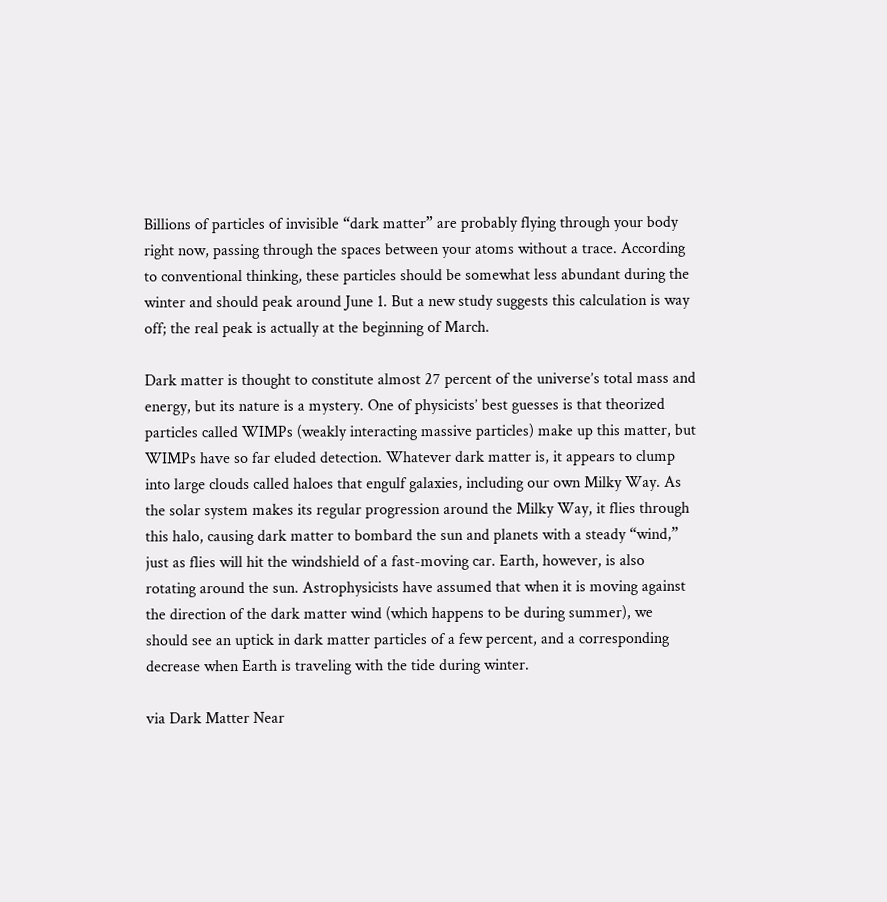Billions of particles of invisible “dark matter” are probably flying through your body right now, passing through the spaces between your atoms without a trace. According to conventional thinking, these particles should be somewhat less abundant during the winter and should peak around June 1. But a new study suggests this calculation is way off; the real peak is actually at the beginning of March.

Dark matter is thought to constitute almost 27 percent of the universe’s total mass and energy, but its nature is a mystery. One of physicists’ best guesses is that theorized particles called WIMPs (weakly interacting massive particles) make up this matter, but WIMPs have so far eluded detection. Whatever dark matter is, it appears to clump into large clouds called haloes that engulf galaxies, including our own Milky Way. As the solar system makes its regular progression around the Milky Way, it flies through this halo, causing dark matter to bombard the sun and planets with a steady “wind,” just as flies will hit the windshield of a fast-moving car. Earth, however, is also rotating around the sun. Astrophysicists have assumed that when it is moving against the direction of the dark matter wind (which happens to be during summer), we should see an uptick in dark matter particles of a few percent, and a corresponding decrease when Earth is traveling with the tide during winter.

via Dark Matter Near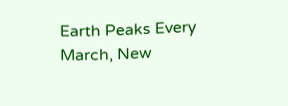Earth Peaks Every March, New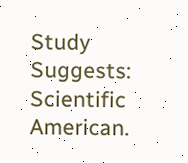Study Suggests: Scientific American.